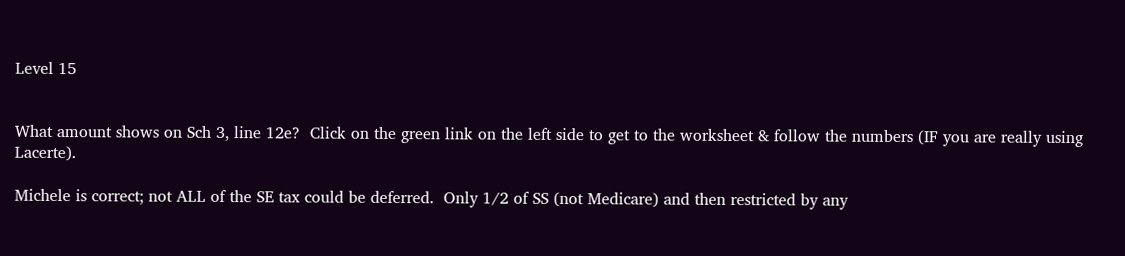Level 15


What amount shows on Sch 3, line 12e?  Click on the green link on the left side to get to the worksheet & follow the numbers (IF you are really using Lacerte).

Michele is correct; not ALL of the SE tax could be deferred.  Only 1/2 of SS (not Medicare) and then restricted by any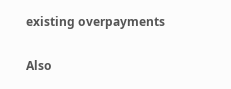existing overpayments

Also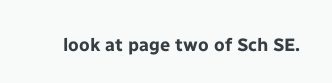look at page two of Sch SE.